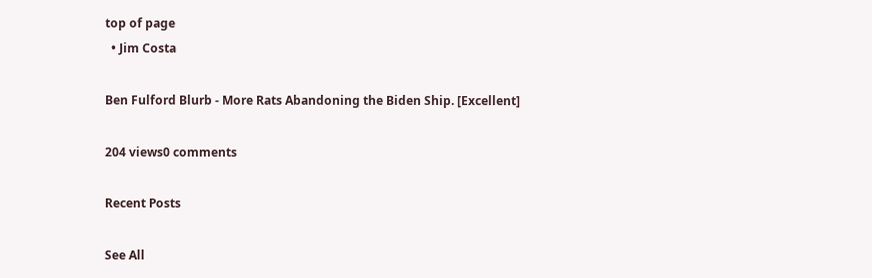top of page
  • Jim Costa

Ben Fulford Blurb - More Rats Abandoning the Biden Ship. [Excellent]

204 views0 comments

Recent Posts

See All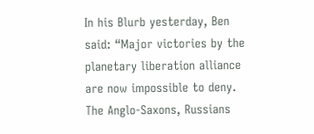In his Blurb yesterday, Ben said: “Major victories by the planetary liberation alliance are now impossible to deny. The Anglo-Saxons, Russians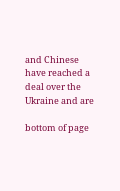and Chinese have reached a deal over the Ukraine and are

bottom of page